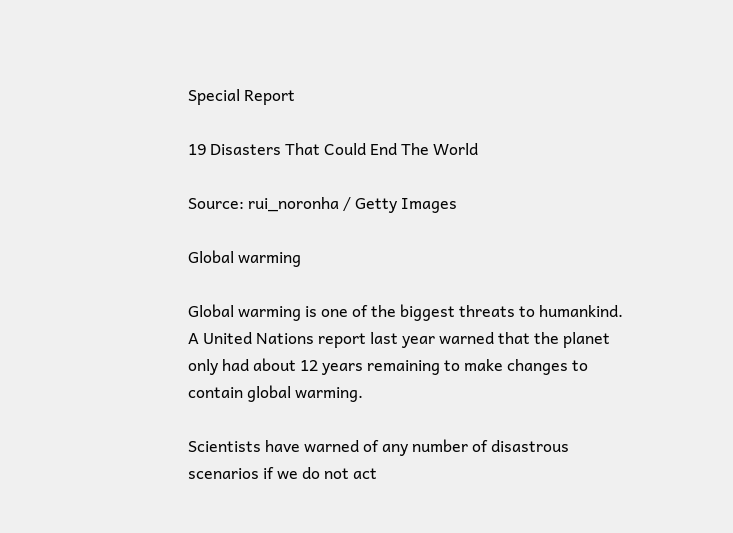Special Report

19 Disasters That Could End The World

Source: rui_noronha / Getty Images

Global warming

Global warming is one of the biggest threats to humankind. A United Nations report last year warned that the planet only had about 12 years remaining to make changes to contain global warming.

Scientists have warned of any number of disastrous scenarios if we do not act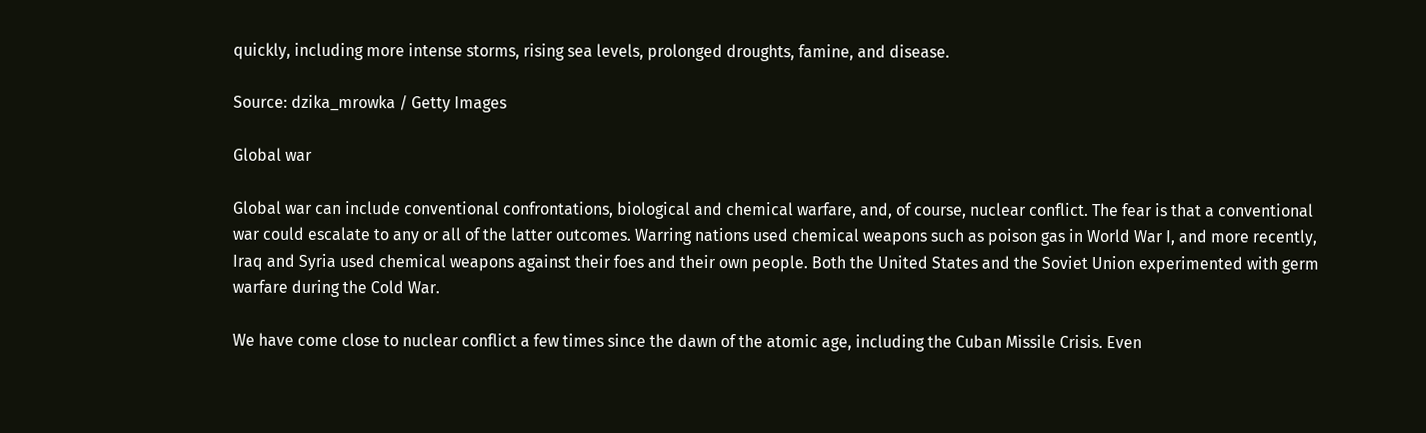quickly, including more intense storms, rising sea levels, prolonged droughts, famine, and disease.

Source: dzika_mrowka / Getty Images

Global war

Global war can include conventional confrontations, biological and chemical warfare, and, of course, nuclear conflict. The fear is that a conventional war could escalate to any or all of the latter outcomes. Warring nations used chemical weapons such as poison gas in World War I, and more recently, Iraq and Syria used chemical weapons against their foes and their own people. Both the United States and the Soviet Union experimented with germ warfare during the Cold War.

We have come close to nuclear conflict a few times since the dawn of the atomic age, including the Cuban Missile Crisis. Even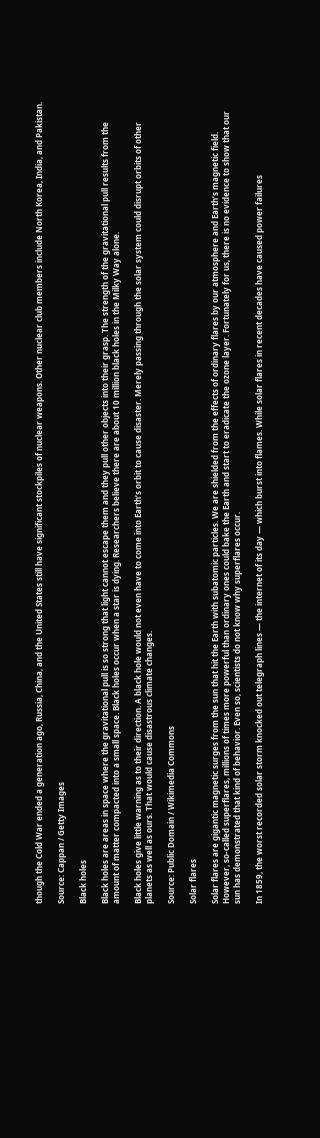though the Cold War ended a generation ago, Russia, China, and the United States still have significant stockpiles of nuclear weapons. Other nuclear club members include North Korea, India, and Pakistan.

Source: Cappan / Getty Images

Black holes

Black holes are areas in space where the gravitational pull is so strong that light cannot escape them and they pull other objects into their grasp. The strength of the gravitational pull results from the amount of matter compacted into a small space. Black holes occur when a star is dying. Researchers believe there are about 10 million black holes in the Milky Way alone.

Black holes give little warning as to their direction. A black hole would not even have to come into Earth’s orbit to cause disaster. Merely passing through the solar system could disrupt orbits of other planets as well as ours. That would cause disastrous climate changes.

Source: Public Domain / Wikimedia Commons

Solar flares

Solar flares are gigantic magnetic surges from the sun that hit the Earth with subatomic particles. We are shielded from the effects of ordinary flares by our atmosphere and Earth’s magnetic field. However, so-called superflares, millions of times more powerful than ordinary ones could bake the Earth and start to eradicate the ozone layer. Fortunately for us, there is no evidence to show that our sun has demonstrated that kind of behavior. Even so, scientists do not know why superflares occur.

In 1859, the worst recorded solar storm knocked out telegraph lines — the internet of its day — which burst into flames. While solar flares in recent decades have caused power failures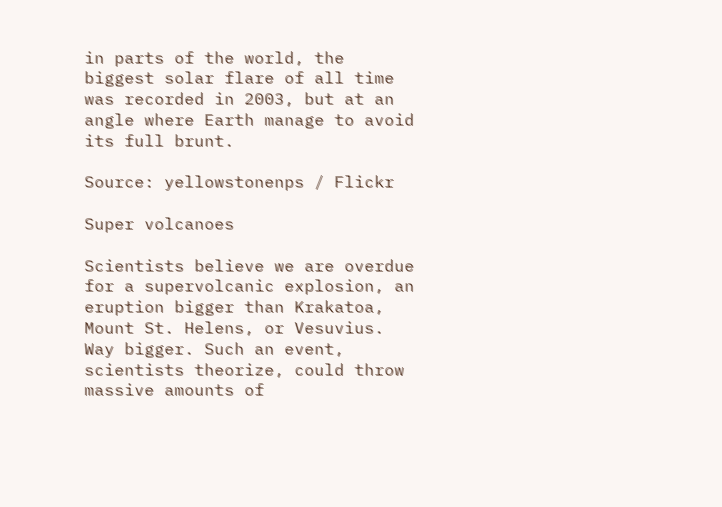in parts of the world, the biggest solar flare of all time was recorded in 2003, but at an angle where Earth manage to avoid its full brunt.

Source: yellowstonenps / Flickr

Super volcanoes

Scientists believe we are overdue for a supervolcanic explosion, an eruption bigger than Krakatoa, Mount St. Helens, or Vesuvius. Way bigger. Such an event, scientists theorize, could throw massive amounts of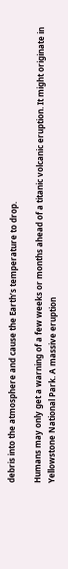debris into the atmosphere and cause the Earth’s temperature to drop.

Humans may only get a warning of a few weeks or months ahead of a titanic volcanic eruption. It might originate in Yellowstone National Park. A massive eruption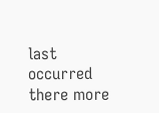last occurred there more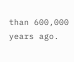than 600,000 years ago.